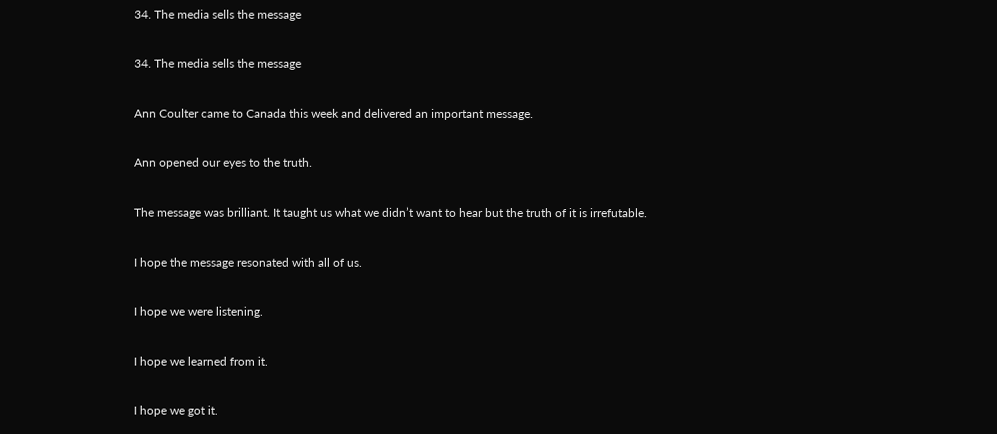34. The media sells the message

34. The media sells the message

Ann Coulter came to Canada this week and delivered an important message.

Ann opened our eyes to the truth.

The message was brilliant. It taught us what we didn’t want to hear but the truth of it is irrefutable.

I hope the message resonated with all of us.

I hope we were listening.

I hope we learned from it.

I hope we got it.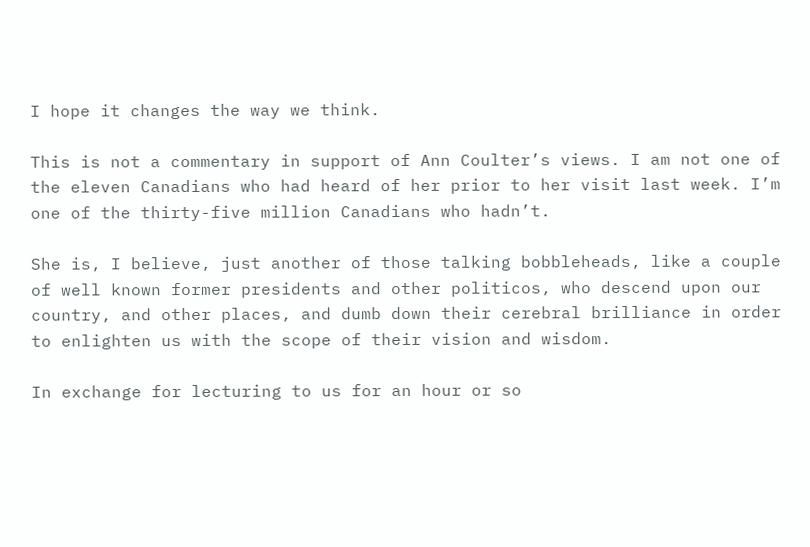I hope it changes the way we think.

This is not a commentary in support of Ann Coulter’s views. I am not one of the eleven Canadians who had heard of her prior to her visit last week. I’m one of the thirty-five million Canadians who hadn’t.

She is, I believe, just another of those talking bobbleheads, like a couple of well known former presidents and other politicos, who descend upon our country, and other places, and dumb down their cerebral brilliance in order to enlighten us with the scope of their vision and wisdom.

In exchange for lecturing to us for an hour or so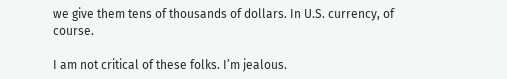we give them tens of thousands of dollars. In U.S. currency, of course.

I am not critical of these folks. I’m jealous.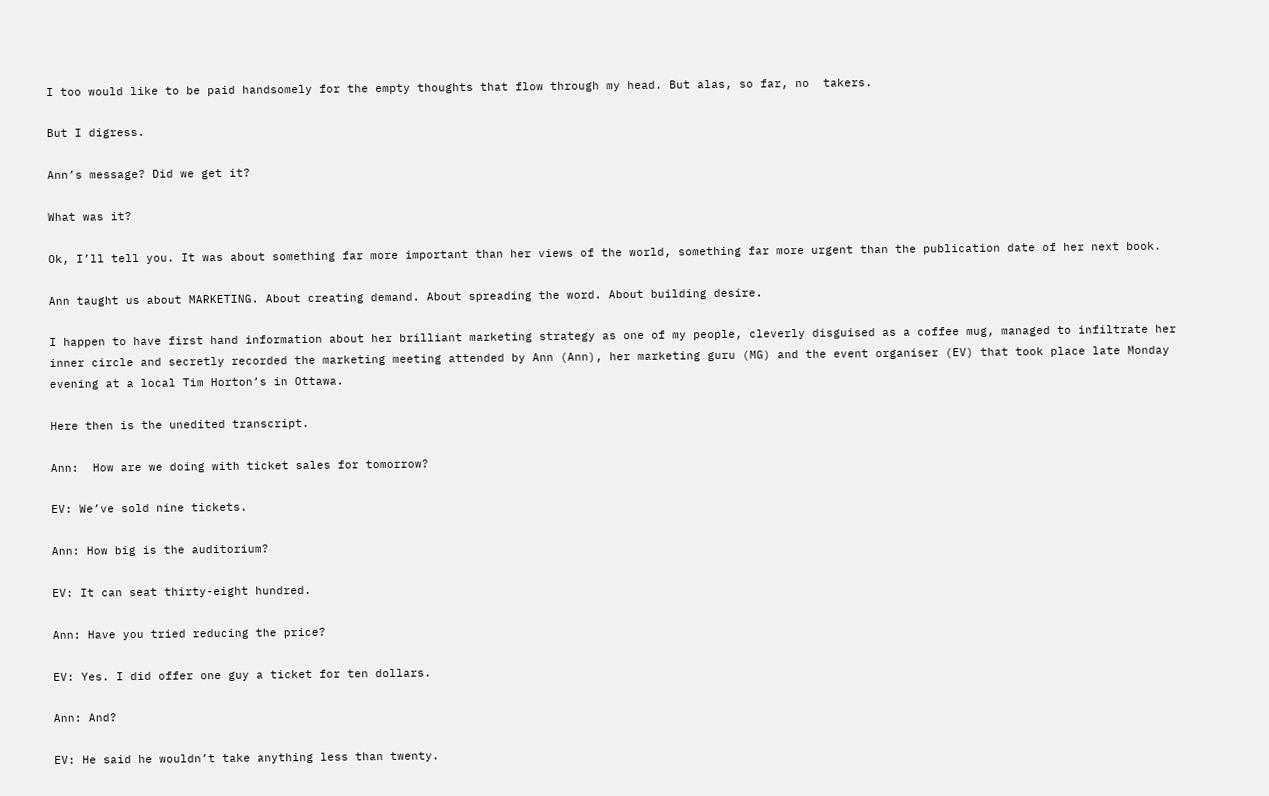I too would like to be paid handsomely for the empty thoughts that flow through my head. But alas, so far, no  takers.

But I digress.

Ann’s message? Did we get it?

What was it?

Ok, I’ll tell you. It was about something far more important than her views of the world, something far more urgent than the publication date of her next book.

Ann taught us about MARKETING. About creating demand. About spreading the word. About building desire.

I happen to have first hand information about her brilliant marketing strategy as one of my people, cleverly disguised as a coffee mug, managed to infiltrate her inner circle and secretly recorded the marketing meeting attended by Ann (Ann), her marketing guru (MG) and the event organiser (EV) that took place late Monday evening at a local Tim Horton’s in Ottawa.

Here then is the unedited transcript.

Ann:  How are we doing with ticket sales for tomorrow?

EV: We’ve sold nine tickets.

Ann: How big is the auditorium?

EV: It can seat thirty-eight hundred.

Ann: Have you tried reducing the price?

EV: Yes. I did offer one guy a ticket for ten dollars.

Ann: And?

EV: He said he wouldn’t take anything less than twenty.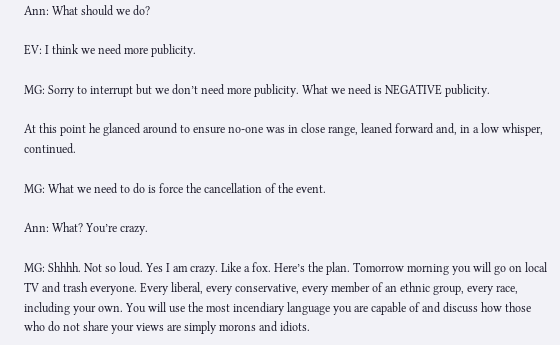Ann: What should we do?

EV: I think we need more publicity.

MG: Sorry to interrupt but we don’t need more publicity. What we need is NEGATIVE publicity.

At this point he glanced around to ensure no-one was in close range, leaned forward and, in a low whisper, continued.

MG: What we need to do is force the cancellation of the event.

Ann: What? You’re crazy.

MG: Shhhh. Not so loud. Yes I am crazy. Like a fox. Here’s the plan. Tomorrow morning you will go on local TV and trash everyone. Every liberal, every conservative, every member of an ethnic group, every race, including your own. You will use the most incendiary language you are capable of and discuss how those who do not share your views are simply morons and idiots.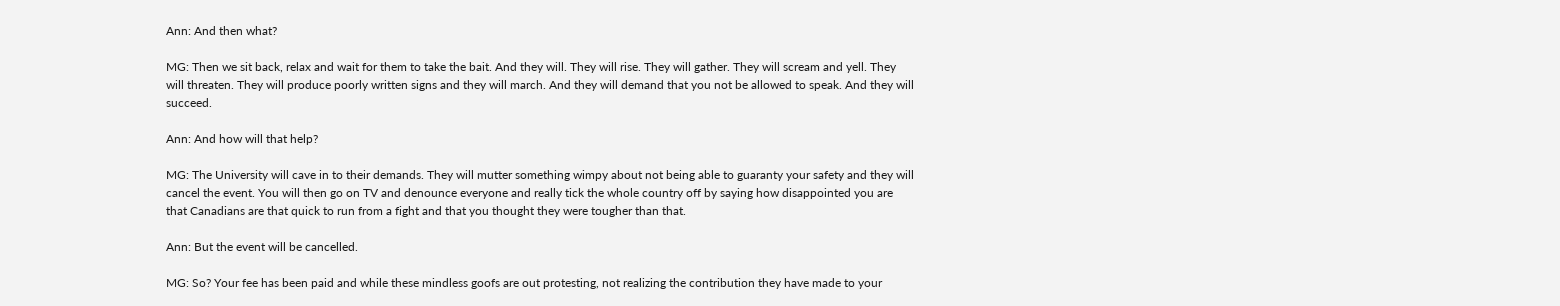Ann: And then what?

MG: Then we sit back, relax and wait for them to take the bait. And they will. They will rise. They will gather. They will scream and yell. They will threaten. They will produce poorly written signs and they will march. And they will demand that you not be allowed to speak. And they will succeed.

Ann: And how will that help?

MG: The University will cave in to their demands. They will mutter something wimpy about not being able to guaranty your safety and they will cancel the event. You will then go on TV and denounce everyone and really tick the whole country off by saying how disappointed you are that Canadians are that quick to run from a fight and that you thought they were tougher than that.

Ann: But the event will be cancelled.

MG: So? Your fee has been paid and while these mindless goofs are out protesting, not realizing the contribution they have made to your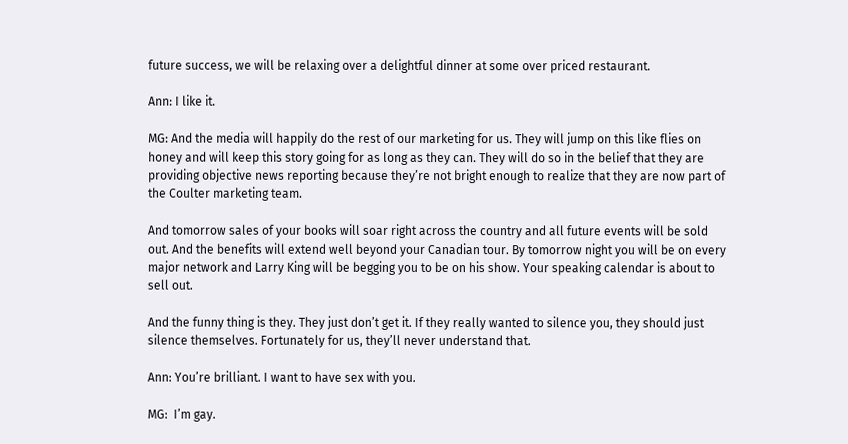future success, we will be relaxing over a delightful dinner at some over priced restaurant.

Ann: I like it.

MG: And the media will happily do the rest of our marketing for us. They will jump on this like flies on honey and will keep this story going for as long as they can. They will do so in the belief that they are providing objective news reporting because they’re not bright enough to realize that they are now part of the Coulter marketing team.

And tomorrow sales of your books will soar right across the country and all future events will be sold out. And the benefits will extend well beyond your Canadian tour. By tomorrow night you will be on every major network and Larry King will be begging you to be on his show. Your speaking calendar is about to sell out.

And the funny thing is they. They just don’t get it. If they really wanted to silence you, they should just silence themselves. Fortunately for us, they’ll never understand that.

Ann: You’re brilliant. I want to have sex with you.

MG:  I’m gay.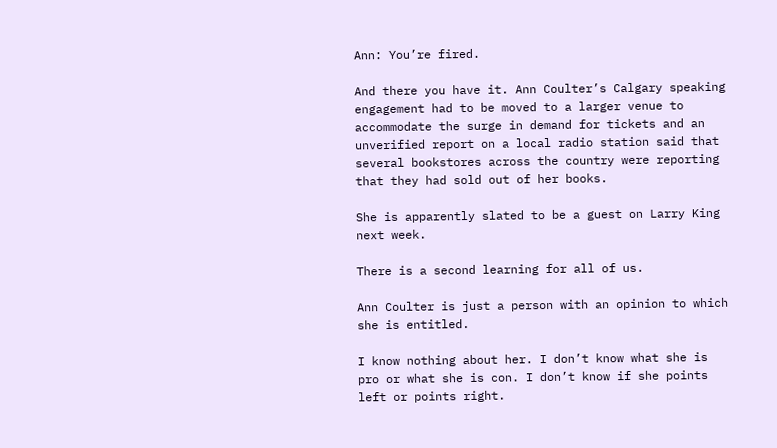Ann: You’re fired.

And there you have it. Ann Coulter’s Calgary speaking engagement had to be moved to a larger venue to accommodate the surge in demand for tickets and an unverified report on a local radio station said that several bookstores across the country were reporting that they had sold out of her books.

She is apparently slated to be a guest on Larry King next week.

There is a second learning for all of us.

Ann Coulter is just a person with an opinion to which she is entitled.

I know nothing about her. I don’t know what she is pro or what she is con. I don’t know if she points left or points right.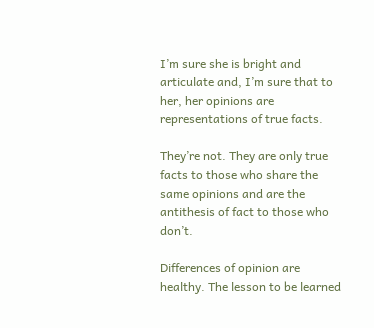I’m sure she is bright and articulate and, I’m sure that to her, her opinions are representations of true facts.

They’re not. They are only true facts to those who share the same opinions and are the antithesis of fact to those who don’t.

Differences of opinion are healthy. The lesson to be learned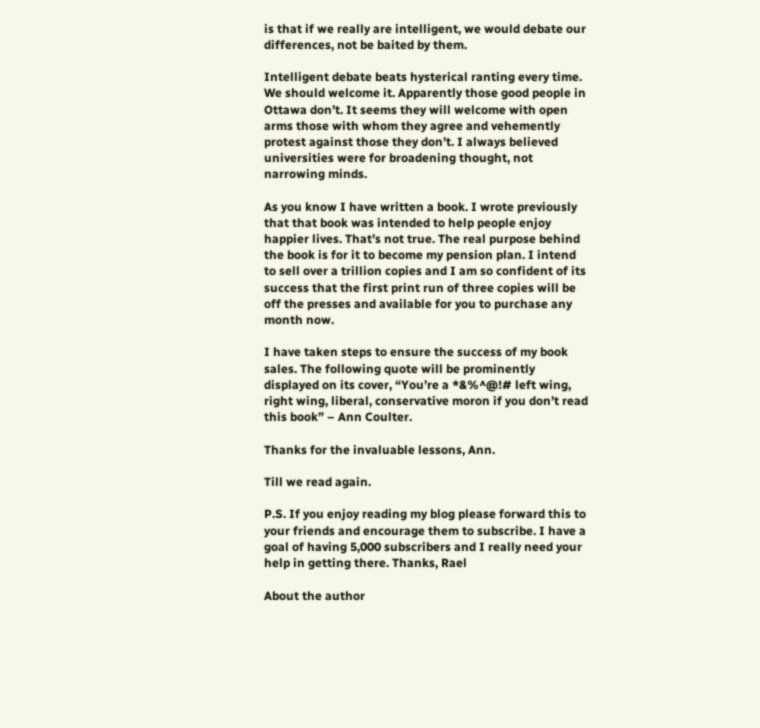is that if we really are intelligent, we would debate our differences, not be baited by them.

Intelligent debate beats hysterical ranting every time. We should welcome it. Apparently those good people in Ottawa don’t. It seems they will welcome with open arms those with whom they agree and vehemently protest against those they don’t. I always believed universities were for broadening thought, not narrowing minds.

As you know I have written a book. I wrote previously that that book was intended to help people enjoy happier lives. That’s not true. The real purpose behind the book is for it to become my pension plan. I intend to sell over a trillion copies and I am so confident of its success that the first print run of three copies will be off the presses and available for you to purchase any month now.

I have taken steps to ensure the success of my book sales. The following quote will be prominently displayed on its cover, “You’re a *&%^@!# left wing, right wing, liberal, conservative moron if you don’t read this book” – Ann Coulter.

Thanks for the invaluable lessons, Ann.

Till we read again.

P.S. If you enjoy reading my blog please forward this to your friends and encourage them to subscribe. I have a goal of having 5,000 subscribers and I really need your help in getting there. Thanks, Rael

About the author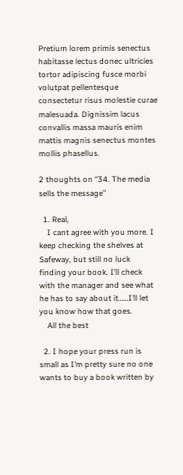Pretium lorem primis senectus habitasse lectus donec ultricies tortor adipiscing fusce morbi volutpat pellentesque consectetur risus molestie curae malesuada. Dignissim lacus convallis massa mauris enim mattis magnis senectus montes mollis phasellus.

2 thoughts on “34. The media sells the message”

  1. Real,
    I cant agree with you more. I keep checking the shelves at Safeway, but still no luck finding your book. I’ll check with the manager and see what he has to say about it……I’ll let you know how that goes.
    All the best

  2. I hope your press run is small as I’m pretty sure no one wants to buy a book written by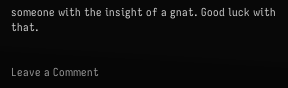someone with the insight of a gnat. Good luck with that.


Leave a Comment